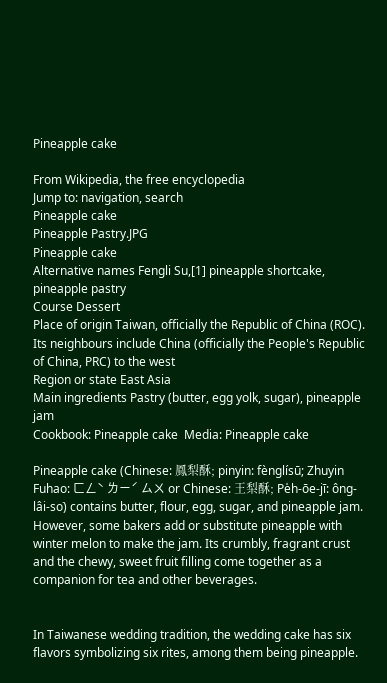Pineapple cake

From Wikipedia, the free encyclopedia
Jump to: navigation, search
Pineapple cake
Pineapple Pastry.JPG
Pineapple cake
Alternative names Fengli Su,[1] pineapple shortcake, pineapple pastry
Course Dessert
Place of origin Taiwan, officially the Republic of China (ROC). Its neighbours include China (officially the People's Republic of China, PRC) to the west
Region or state East Asia
Main ingredients Pastry (butter, egg yolk, sugar), pineapple jam
Cookbook: Pineapple cake  Media: Pineapple cake

Pineapple cake (Chinese: 鳳梨酥; pinyin: fènglísū; Zhuyin Fuhao: ㄈㄥˋ ㄌㄧˊ ㄙㄨ or Chinese: 王梨酥; Pe̍h-ōe-jī: ông-lâi-so͘) contains butter, flour, egg, sugar, and pineapple jam. However, some bakers add or substitute pineapple with winter melon to make the jam. Its crumbly, fragrant crust and the chewy, sweet fruit filling come together as a companion for tea and other beverages.


In Taiwanese wedding tradition, the wedding cake has six flavors symbolizing six rites, among them being pineapple.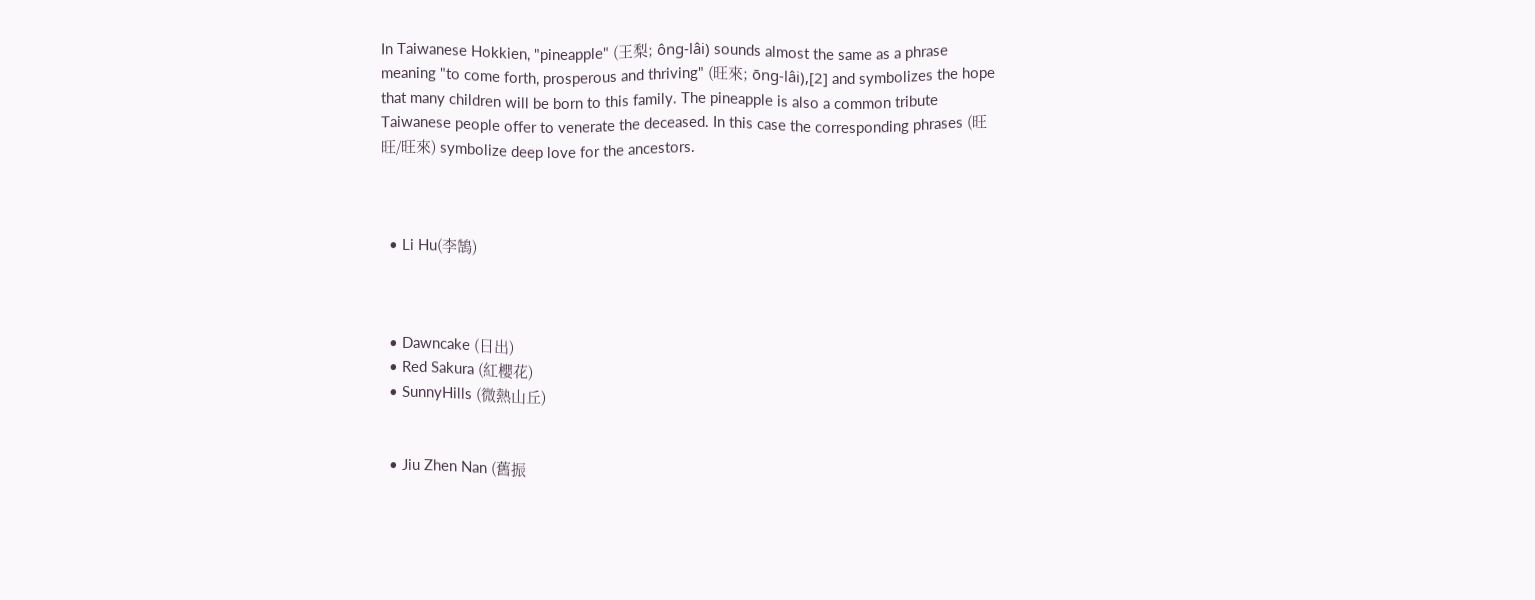In Taiwanese Hokkien, "pineapple" (王梨; ông-lâi) sounds almost the same as a phrase meaning "to come forth, prosperous and thriving" (旺來; ōng-lâi),[2] and symbolizes the hope that many children will be born to this family. The pineapple is also a common tribute Taiwanese people offer to venerate the deceased. In this case the corresponding phrases (旺旺/旺來) symbolize deep love for the ancestors.



  • Li Hu(李鵠)



  • Dawncake (日出)
  • Red Sakura (紅櫻花)
  • SunnyHills (微熱山丘)


  • Jiu Zhen Nan (舊振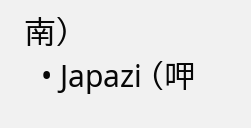南)
  • Japazi (呷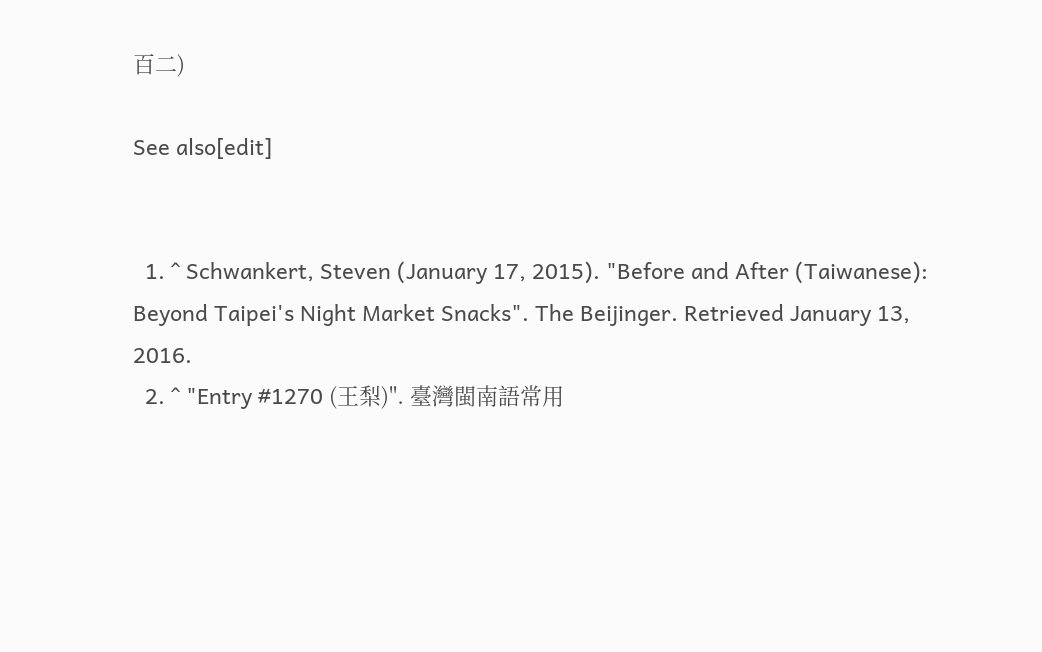百二)

See also[edit]


  1. ^ Schwankert, Steven (January 17, 2015). "Before and After (Taiwanese): Beyond Taipei's Night Market Snacks". The Beijinger. Retrieved January 13, 2016.
  2. ^ "Entry #1270 (王梨)". 臺灣閩南語常用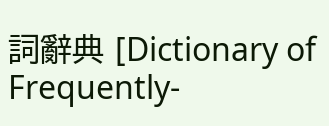詞辭典 [Dictionary of Frequently-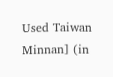Used Taiwan Minnan] (in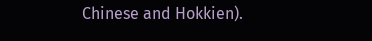Chinese and Hokkien).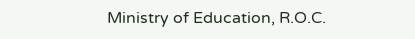Ministry of Education, R.O.C.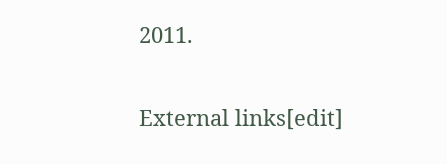2011.

External links[edit]